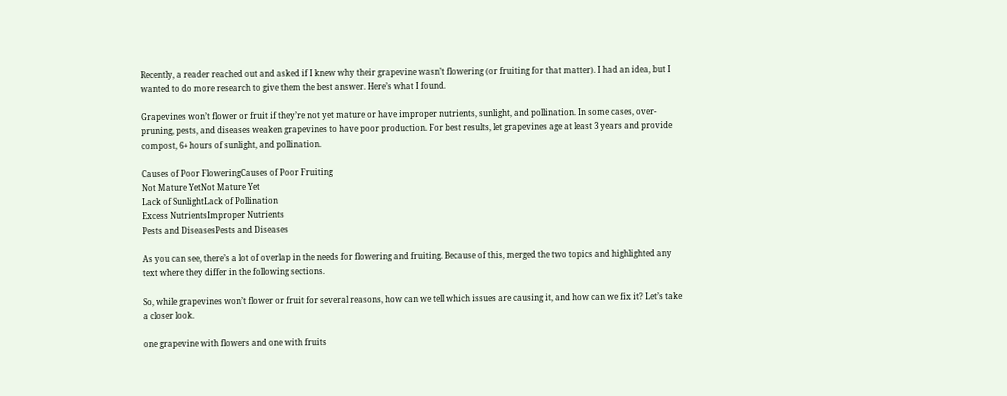Recently, a reader reached out and asked if I knew why their grapevine wasn’t flowering (or fruiting for that matter). I had an idea, but I wanted to do more research to give them the best answer. Here’s what I found.

Grapevines won’t flower or fruit if they’re not yet mature or have improper nutrients, sunlight, and pollination. In some cases, over-pruning, pests, and diseases weaken grapevines to have poor production. For best results, let grapevines age at least 3 years and provide compost, 6+ hours of sunlight, and pollination.

Causes of Poor FloweringCauses of Poor Fruiting
Not Mature YetNot Mature Yet
Lack of SunlightLack of Pollination
Excess NutrientsImproper Nutrients
Pests and DiseasesPests and Diseases

As you can see, there’s a lot of overlap in the needs for flowering and fruiting. Because of this, merged the two topics and highlighted any text where they differ in the following sections.

So, while grapevines won’t flower or fruit for several reasons, how can we tell which issues are causing it, and how can we fix it? Let’s take a closer look.

one grapevine with flowers and one with fruits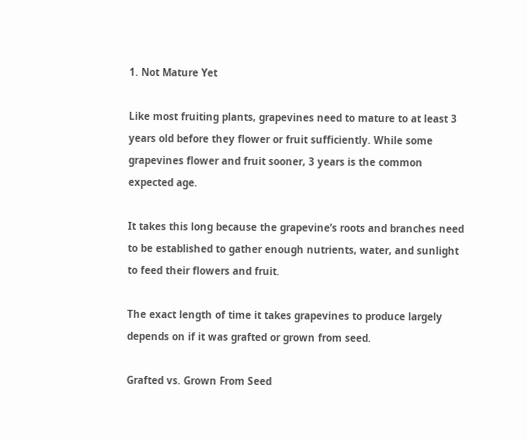1. Not Mature Yet

Like most fruiting plants, grapevines need to mature to at least 3 years old before they flower or fruit sufficiently. While some grapevines flower and fruit sooner, 3 years is the common expected age.

It takes this long because the grapevine’s roots and branches need to be established to gather enough nutrients, water, and sunlight to feed their flowers and fruit.

The exact length of time it takes grapevines to produce largely depends on if it was grafted or grown from seed.

Grafted vs. Grown From Seed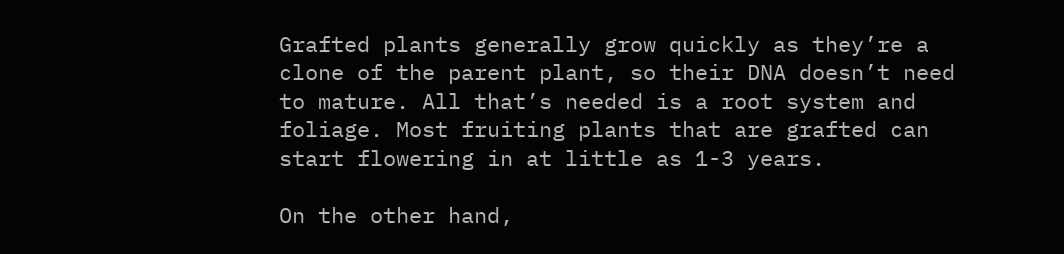Grafted plants generally grow quickly as they’re a clone of the parent plant, so their DNA doesn’t need to mature. All that’s needed is a root system and foliage. Most fruiting plants that are grafted can start flowering in at little as 1-3 years.

On the other hand,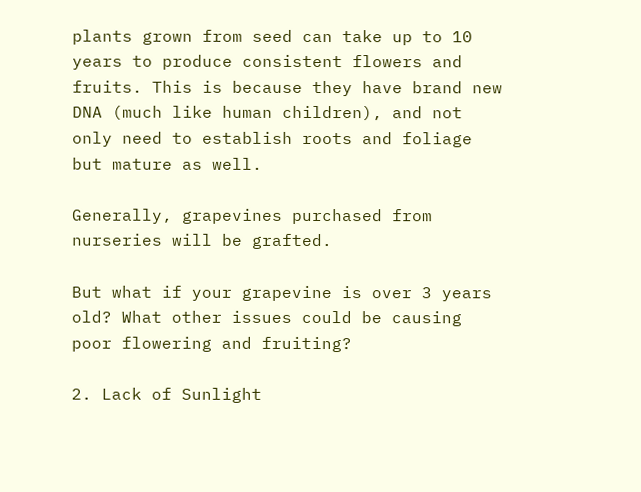plants grown from seed can take up to 10 years to produce consistent flowers and fruits. This is because they have brand new DNA (much like human children), and not only need to establish roots and foliage but mature as well.

Generally, grapevines purchased from nurseries will be grafted.

But what if your grapevine is over 3 years old? What other issues could be causing poor flowering and fruiting?

2. Lack of Sunlight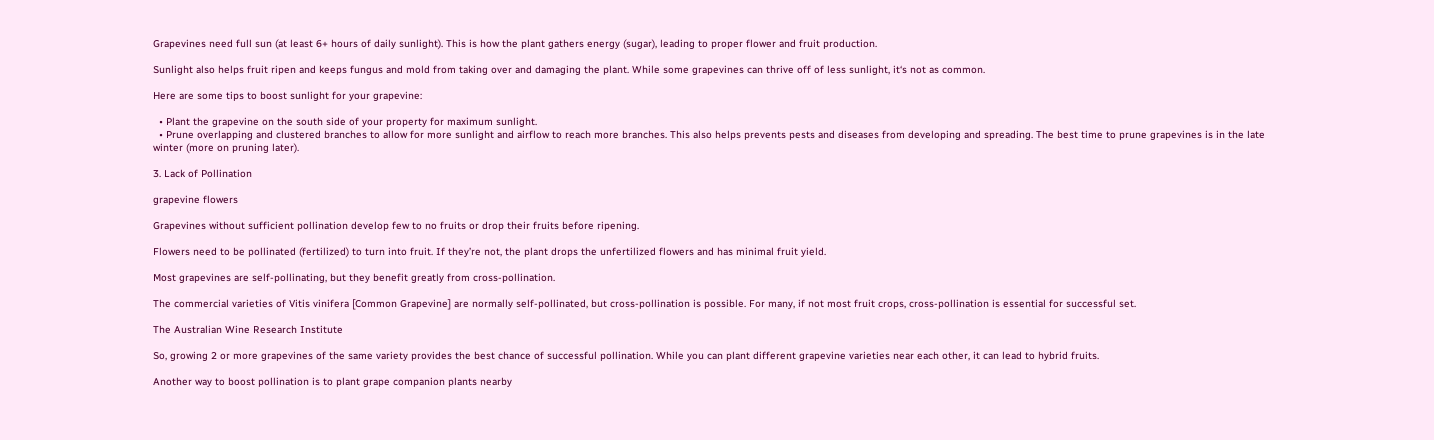Grapevines need full sun (at least 6+ hours of daily sunlight). This is how the plant gathers energy (sugar), leading to proper flower and fruit production.

Sunlight also helps fruit ripen and keeps fungus and mold from taking over and damaging the plant. While some grapevines can thrive off of less sunlight, it‘s not as common.

Here are some tips to boost sunlight for your grapevine:

  • Plant the grapevine on the south side of your property for maximum sunlight.
  • Prune overlapping and clustered branches to allow for more sunlight and airflow to reach more branches. This also helps prevents pests and diseases from developing and spreading. The best time to prune grapevines is in the late winter (more on pruning later).

3. Lack of Pollination

grapevine flowers

Grapevines without sufficient pollination develop few to no fruits or drop their fruits before ripening.

Flowers need to be pollinated (fertilized) to turn into fruit. If they’re not, the plant drops the unfertilized flowers and has minimal fruit yield.

Most grapevines are self-pollinating, but they benefit greatly from cross-pollination.

The commercial varieties of Vitis vinifera [Common Grapevine] are normally self-pollinated, but cross-pollination is possible. For many, if not most fruit crops, cross-pollination is essential for successful set.

The Australian Wine Research Institute

So, growing 2 or more grapevines of the same variety provides the best chance of successful pollination. While you can plant different grapevine varieties near each other, it can lead to hybrid fruits.

Another way to boost pollination is to plant grape companion plants nearby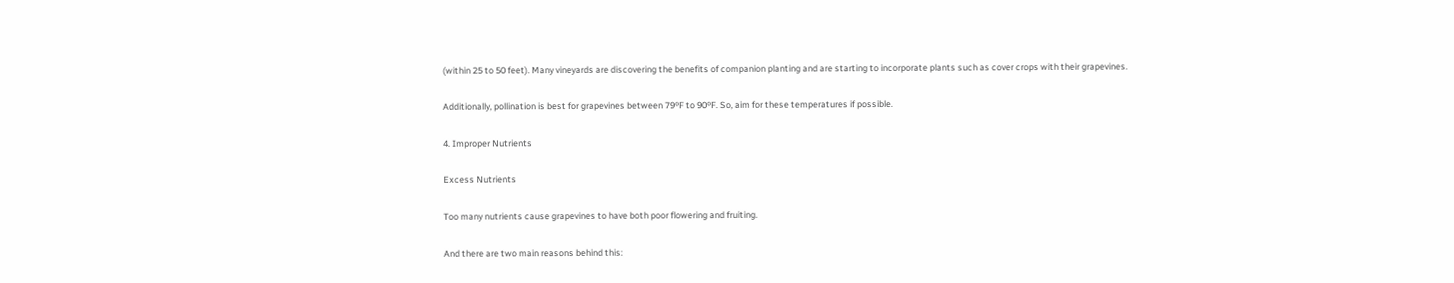(within 25 to 50 feet). Many vineyards are discovering the benefits of companion planting and are starting to incorporate plants such as cover crops with their grapevines.

Additionally, pollination is best for grapevines between 79ºF to 90ºF. So, aim for these temperatures if possible.

4. Improper Nutrients

Excess Nutrients

Too many nutrients cause grapevines to have both poor flowering and fruiting.

And there are two main reasons behind this: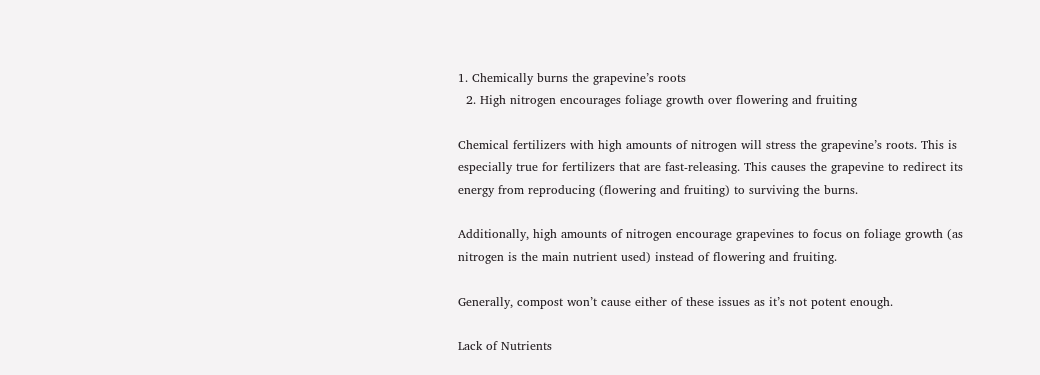1. Chemically burns the grapevine’s roots
  2. High nitrogen encourages foliage growth over flowering and fruiting

Chemical fertilizers with high amounts of nitrogen will stress the grapevine’s roots. This is especially true for fertilizers that are fast-releasing. This causes the grapevine to redirect its energy from reproducing (flowering and fruiting) to surviving the burns.

Additionally, high amounts of nitrogen encourage grapevines to focus on foliage growth (as nitrogen is the main nutrient used) instead of flowering and fruiting.

Generally, compost won’t cause either of these issues as it’s not potent enough.

Lack of Nutrients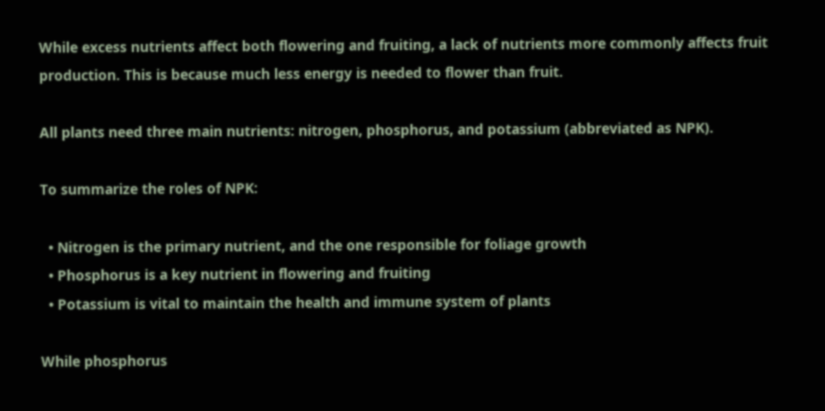While excess nutrients affect both flowering and fruiting, a lack of nutrients more commonly affects fruit production. This is because much less energy is needed to flower than fruit.

All plants need three main nutrients: nitrogen, phosphorus, and potassium (abbreviated as NPK).

To summarize the roles of NPK:

  • Nitrogen is the primary nutrient, and the one responsible for foliage growth
  • Phosphorus is a key nutrient in flowering and fruiting
  • Potassium is vital to maintain the health and immune system of plants

While phosphorus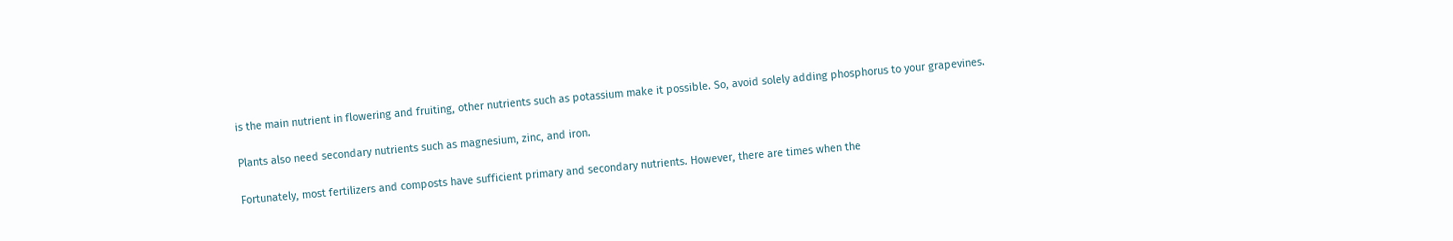is the main nutrient in flowering and fruiting, other nutrients such as potassium make it possible. So, avoid solely adding phosphorus to your grapevines.

Plants also need secondary nutrients such as magnesium, zinc, and iron.

Fortunately, most fertilizers and composts have sufficient primary and secondary nutrients. However, there are times when the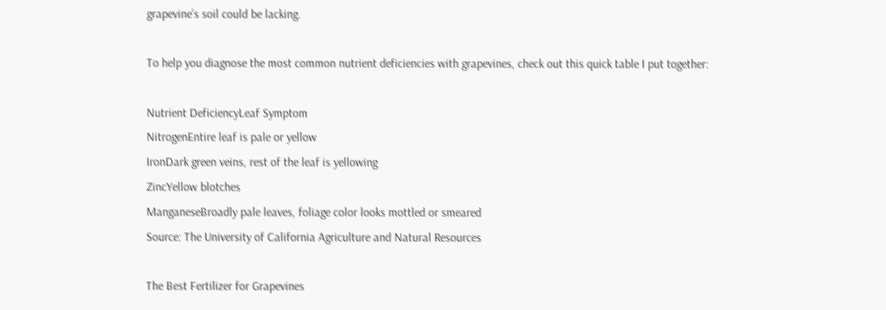grapevine’s soil could be lacking.

To help you diagnose the most common nutrient deficiencies with grapevines, check out this quick table I put together:

Nutrient DeficiencyLeaf Symptom
NitrogenEntire leaf is pale or yellow
IronDark green veins, rest of the leaf is yellowing
ZincYellow blotches
ManganeseBroadly pale leaves, foliage color looks mottled or smeared
Source: The University of California Agriculture and Natural Resources

The Best Fertilizer for Grapevines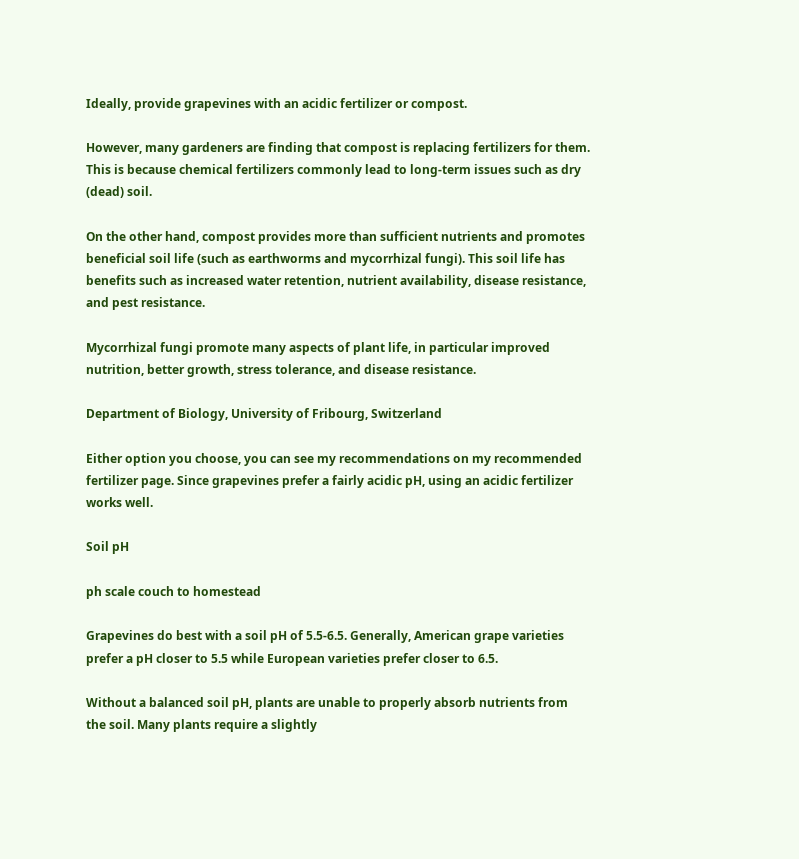Ideally, provide grapevines with an acidic fertilizer or compost.

However, many gardeners are finding that compost is replacing fertilizers for them. This is because chemical fertilizers commonly lead to long-term issues such as dry (dead) soil.

On the other hand, compost provides more than sufficient nutrients and promotes beneficial soil life (such as earthworms and mycorrhizal fungi). This soil life has benefits such as increased water retention, nutrient availability, disease resistance, and pest resistance.

Mycorrhizal fungi promote many aspects of plant life, in particular improved nutrition, better growth, stress tolerance, and disease resistance.

Department of Biology, University of Fribourg, Switzerland

Either option you choose, you can see my recommendations on my recommended fertilizer page. Since grapevines prefer a fairly acidic pH, using an acidic fertilizer works well.

Soil pH

ph scale couch to homestead

Grapevines do best with a soil pH of 5.5-6.5. Generally, American grape varieties prefer a pH closer to 5.5 while European varieties prefer closer to 6.5.

Without a balanced soil pH, plants are unable to properly absorb nutrients from the soil. Many plants require a slightly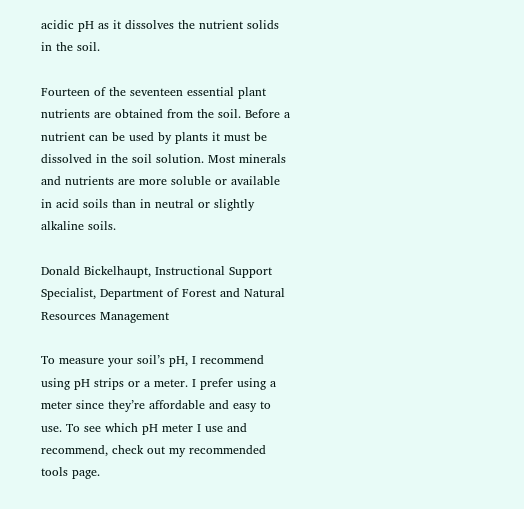acidic pH as it dissolves the nutrient solids in the soil.

Fourteen of the seventeen essential plant nutrients are obtained from the soil. Before a nutrient can be used by plants it must be dissolved in the soil solution. Most minerals and nutrients are more soluble or available in acid soils than in neutral or slightly alkaline soils.

Donald Bickelhaupt, Instructional Support Specialist, Department of Forest and Natural Resources Management

To measure your soil’s pH, I recommend using pH strips or a meter. I prefer using a meter since they’re affordable and easy to use. To see which pH meter I use and recommend, check out my recommended tools page.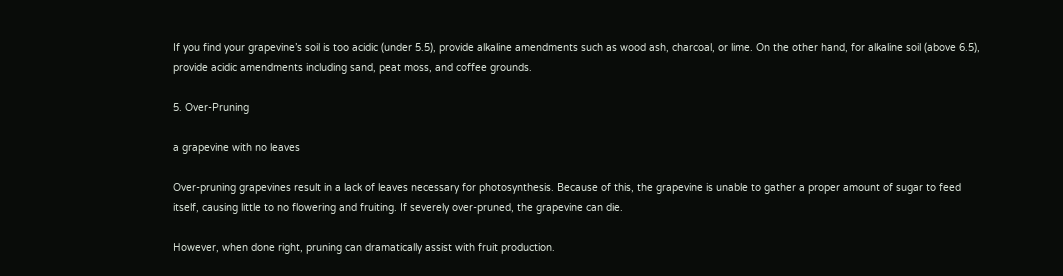If you find your grapevine’s soil is too acidic (under 5.5), provide alkaline amendments such as wood ash, charcoal, or lime. On the other hand, for alkaline soil (above 6.5), provide acidic amendments including sand, peat moss, and coffee grounds.

5. Over-Pruning

a grapevine with no leaves

Over-pruning grapevines result in a lack of leaves necessary for photosynthesis. Because of this, the grapevine is unable to gather a proper amount of sugar to feed itself, causing little to no flowering and fruiting. If severely over-pruned, the grapevine can die.

However, when done right, pruning can dramatically assist with fruit production.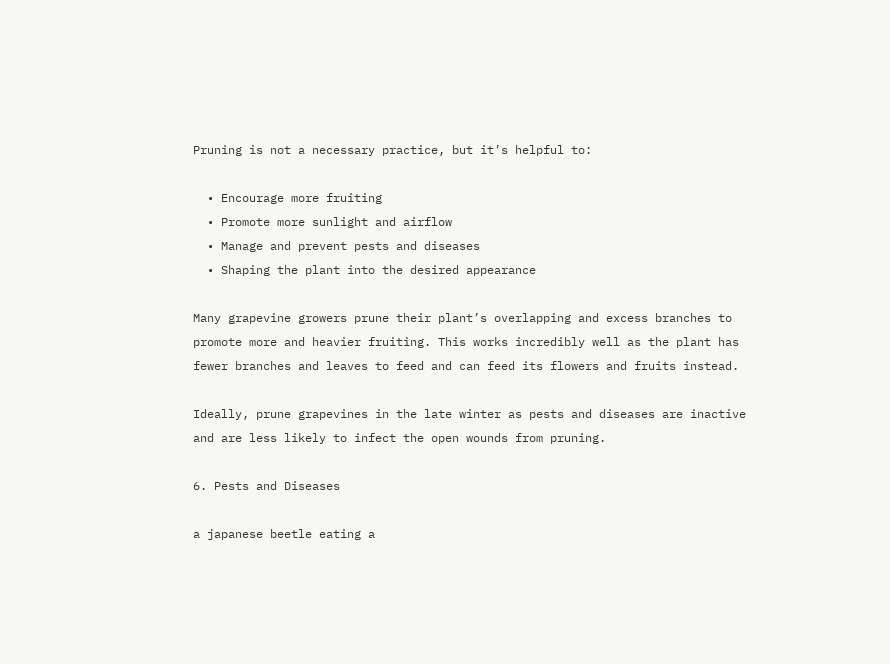Pruning is not a necessary practice, but it’s helpful to:

  • Encourage more fruiting
  • Promote more sunlight and airflow
  • Manage and prevent pests and diseases
  • Shaping the plant into the desired appearance

Many grapevine growers prune their plant’s overlapping and excess branches to promote more and heavier fruiting. This works incredibly well as the plant has fewer branches and leaves to feed and can feed its flowers and fruits instead.

Ideally, prune grapevines in the late winter as pests and diseases are inactive and are less likely to infect the open wounds from pruning.

6. Pests and Diseases

a japanese beetle eating a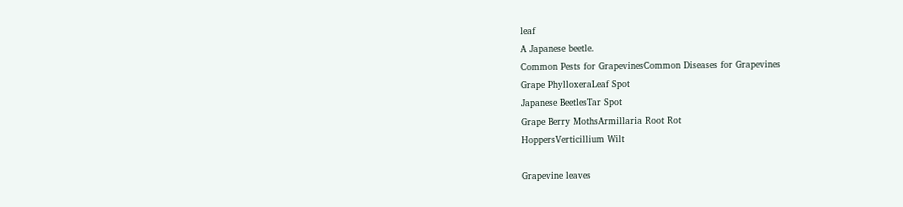leaf
A Japanese beetle.
Common Pests for GrapevinesCommon Diseases for Grapevines
Grape PhylloxeraLeaf Spot
Japanese BeetlesTar Spot
Grape Berry MothsArmillaria Root Rot
HoppersVerticillium Wilt

Grapevine leaves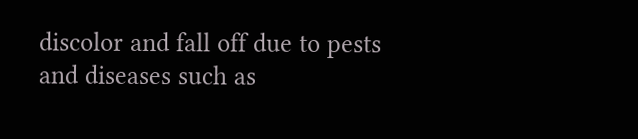discolor and fall off due to pests and diseases such as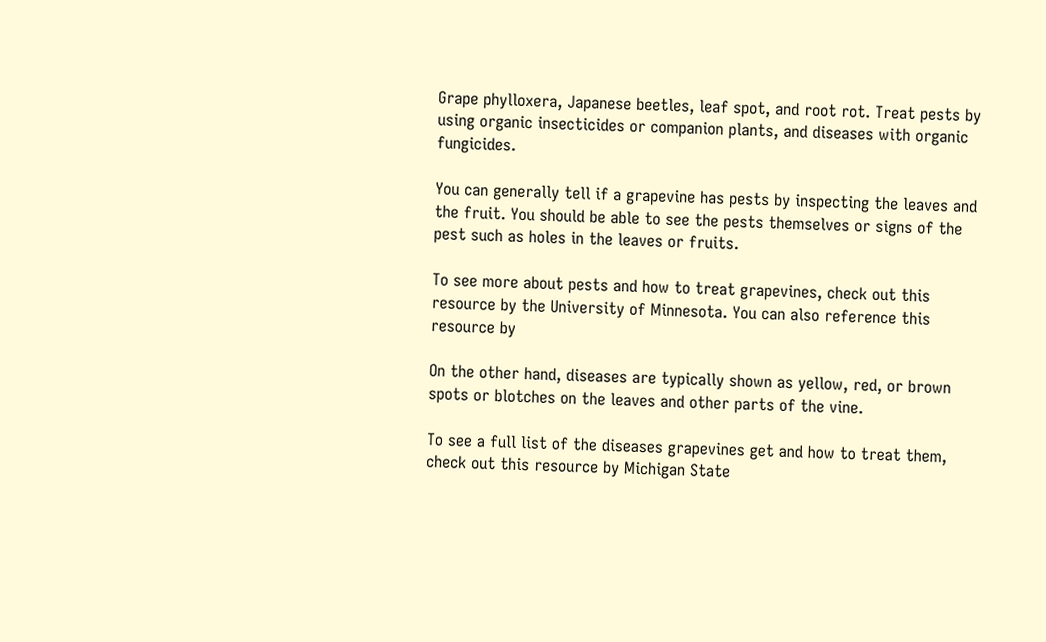Grape phylloxera, Japanese beetles, leaf spot, and root rot. Treat pests by using organic insecticides or companion plants, and diseases with organic fungicides.

You can generally tell if a grapevine has pests by inspecting the leaves and the fruit. You should be able to see the pests themselves or signs of the pest such as holes in the leaves or fruits.

To see more about pests and how to treat grapevines, check out this resource by the University of Minnesota. You can also reference this resource by

On the other hand, diseases are typically shown as yellow, red, or brown spots or blotches on the leaves and other parts of the vine.

To see a full list of the diseases grapevines get and how to treat them, check out this resource by Michigan State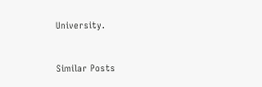University.


Similar Posts